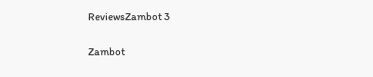ReviewsZambot 3

Zambot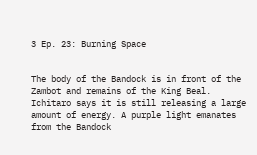3 Ep. 23: Burning Space


The body of the Bandock is in front of the Zambot and remains of the King Beal. Ichitaro says it is still releasing a large amount of energy. A purple light emanates from the Bandock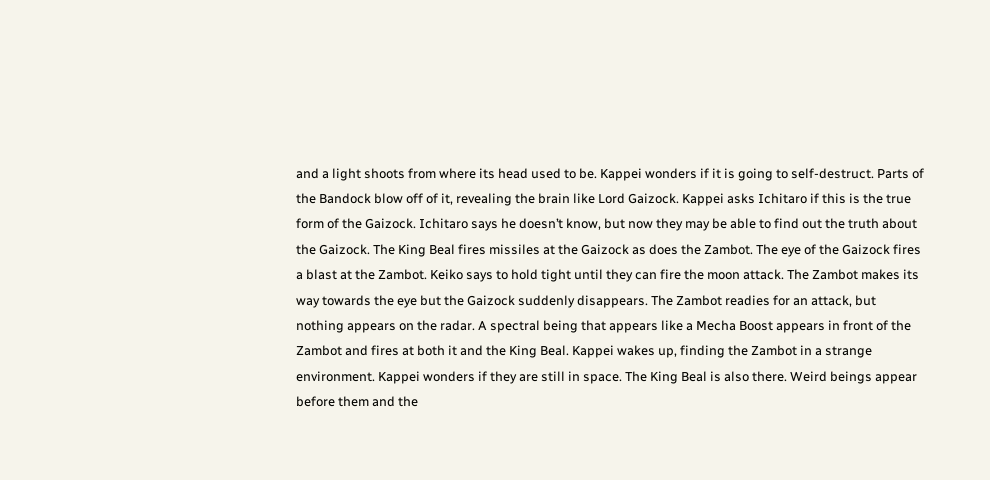and a light shoots from where its head used to be. Kappei wonders if it is going to self-destruct. Parts of the Bandock blow off of it, revealing the brain like Lord Gaizock. Kappei asks Ichitaro if this is the true form of the Gaizock. Ichitaro says he doesn’t know, but now they may be able to find out the truth about the Gaizock. The King Beal fires missiles at the Gaizock as does the Zambot. The eye of the Gaizock fires a blast at the Zambot. Keiko says to hold tight until they can fire the moon attack. The Zambot makes its way towards the eye but the Gaizock suddenly disappears. The Zambot readies for an attack, but nothing appears on the radar. A spectral being that appears like a Mecha Boost appears in front of the Zambot and fires at both it and the King Beal. Kappei wakes up, finding the Zambot in a strange environment. Kappei wonders if they are still in space. The King Beal is also there. Weird beings appear before them and the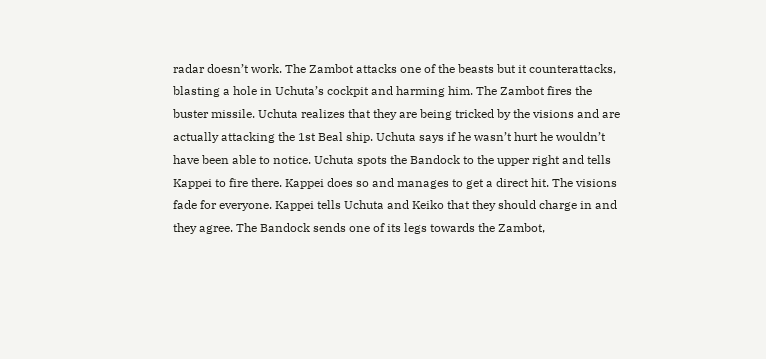radar doesn’t work. The Zambot attacks one of the beasts but it counterattacks, blasting a hole in Uchuta’s cockpit and harming him. The Zambot fires the buster missile. Uchuta realizes that they are being tricked by the visions and are actually attacking the 1st Beal ship. Uchuta says if he wasn’t hurt he wouldn’t have been able to notice. Uchuta spots the Bandock to the upper right and tells Kappei to fire there. Kappei does so and manages to get a direct hit. The visions fade for everyone. Kappei tells Uchuta and Keiko that they should charge in and they agree. The Bandock sends one of its legs towards the Zambot,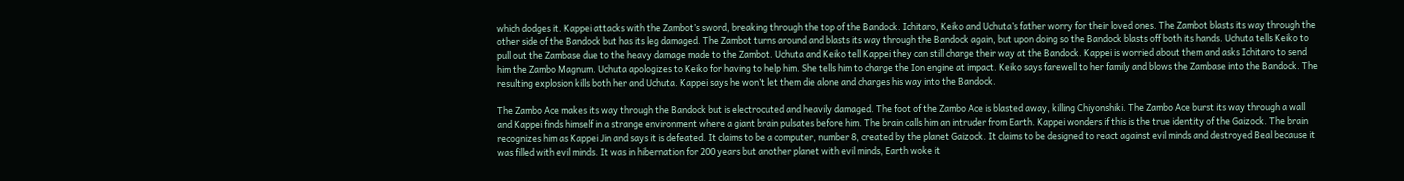which dodges it. Kappei attacks with the Zambot’s sword, breaking through the top of the Bandock. Ichitaro, Keiko and Uchuta’s father worry for their loved ones. The Zambot blasts its way through the other side of the Bandock but has its leg damaged. The Zambot turns around and blasts its way through the Bandock again, but upon doing so the Bandock blasts off both its hands. Uchuta tells Keiko to pull out the Zambase due to the heavy damage made to the Zambot. Uchuta and Keiko tell Kappei they can still charge their way at the Bandock. Kappei is worried about them and asks Ichitaro to send him the Zambo Magnum. Uchuta apologizes to Keiko for having to help him. She tells him to charge the Ion engine at impact. Keiko says farewell to her family and blows the Zambase into the Bandock. The resulting explosion kills both her and Uchuta. Kappei says he won’t let them die alone and charges his way into the Bandock.

The Zambo Ace makes its way through the Bandock but is electrocuted and heavily damaged. The foot of the Zambo Ace is blasted away, killing Chiyonshiki. The Zambo Ace burst its way through a wall and Kappei finds himself in a strange environment where a giant brain pulsates before him. The brain calls him an intruder from Earth. Kappei wonders if this is the true identity of the Gaizock. The brain recognizes him as Kappei Jin and says it is defeated. It claims to be a computer, number 8, created by the planet Gaizock. It claims to be designed to react against evil minds and destroyed Beal because it was filled with evil minds. It was in hibernation for 200 years but another planet with evil minds, Earth woke it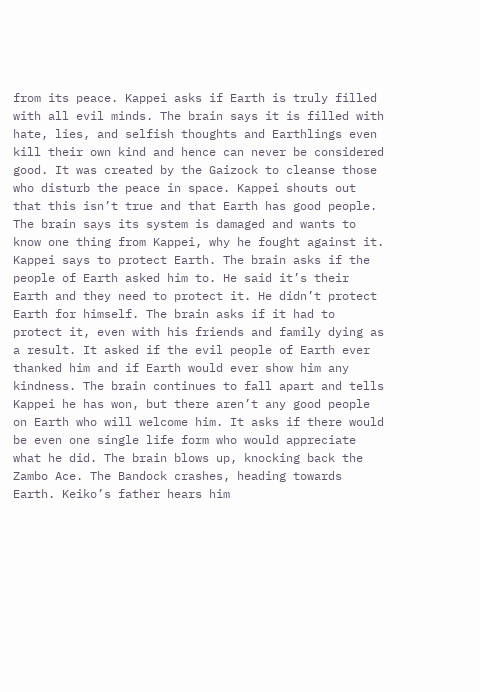from its peace. Kappei asks if Earth is truly filled with all evil minds. The brain says it is filled with hate, lies, and selfish thoughts and Earthlings even kill their own kind and hence can never be considered good. It was created by the Gaizock to cleanse those who disturb the peace in space. Kappei shouts out that this isn’t true and that Earth has good people. The brain says its system is damaged and wants to know one thing from Kappei, why he fought against it. Kappei says to protect Earth. The brain asks if the people of Earth asked him to. He said it’s their Earth and they need to protect it. He didn’t protect Earth for himself. The brain asks if it had to protect it, even with his friends and family dying as a result. It asked if the evil people of Earth ever thanked him and if Earth would ever show him any kindness. The brain continues to fall apart and tells Kappei he has won, but there aren’t any good people on Earth who will welcome him. It asks if there would be even one single life form who would appreciate what he did. The brain blows up, knocking back the Zambo Ace. The Bandock crashes, heading towards Earth. Keiko’s father hears him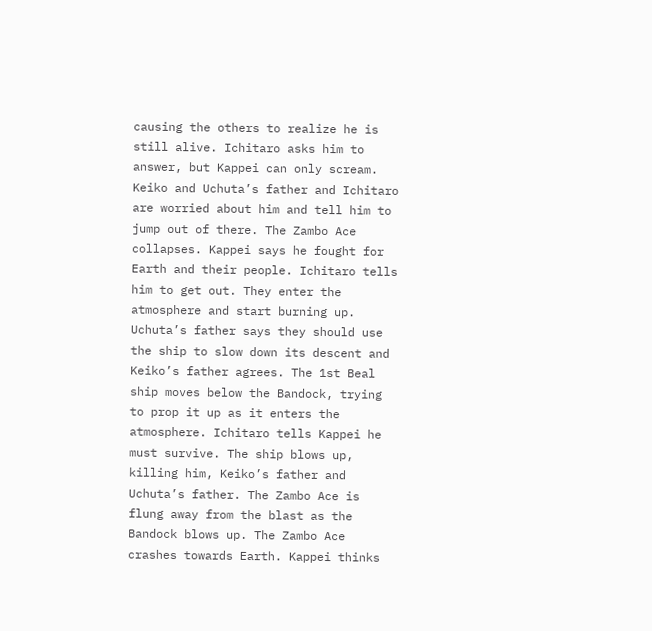causing the others to realize he is still alive. Ichitaro asks him to answer, but Kappei can only scream. Keiko and Uchuta’s father and Ichitaro are worried about him and tell him to jump out of there. The Zambo Ace collapses. Kappei says he fought for Earth and their people. Ichitaro tells him to get out. They enter the atmosphere and start burning up. Uchuta’s father says they should use the ship to slow down its descent and Keiko’s father agrees. The 1st Beal ship moves below the Bandock, trying to prop it up as it enters the atmosphere. Ichitaro tells Kappei he must survive. The ship blows up, killing him, Keiko’s father and Uchuta’s father. The Zambo Ace is flung away from the blast as the Bandock blows up. The Zambo Ace crashes towards Earth. Kappei thinks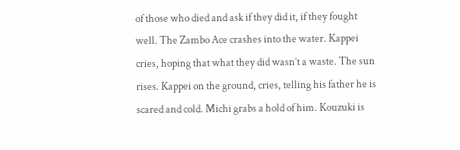of those who died and ask if they did it, if they fought well. The Zambo Ace crashes into the water. Kappei cries, hoping that what they did wasn’t a waste. The sun rises. Kappei on the ground, cries, telling his father he is scared and cold. Michi grabs a hold of him. Kouzuki is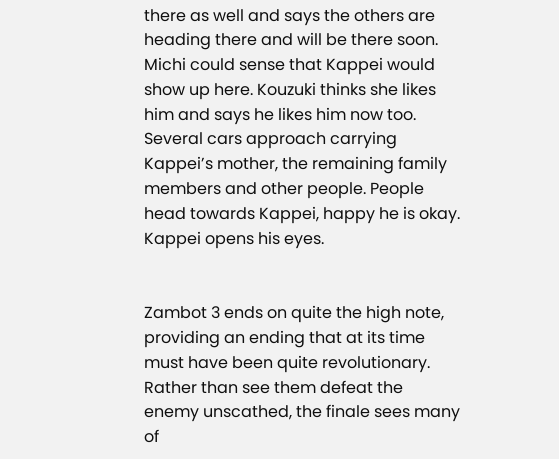there as well and says the others are heading there and will be there soon. Michi could sense that Kappei would show up here. Kouzuki thinks she likes him and says he likes him now too. Several cars approach carrying Kappei’s mother, the remaining family members and other people. People head towards Kappei, happy he is okay. Kappei opens his eyes.


Zambot 3 ends on quite the high note, providing an ending that at its time must have been quite revolutionary. Rather than see them defeat the enemy unscathed, the finale sees many of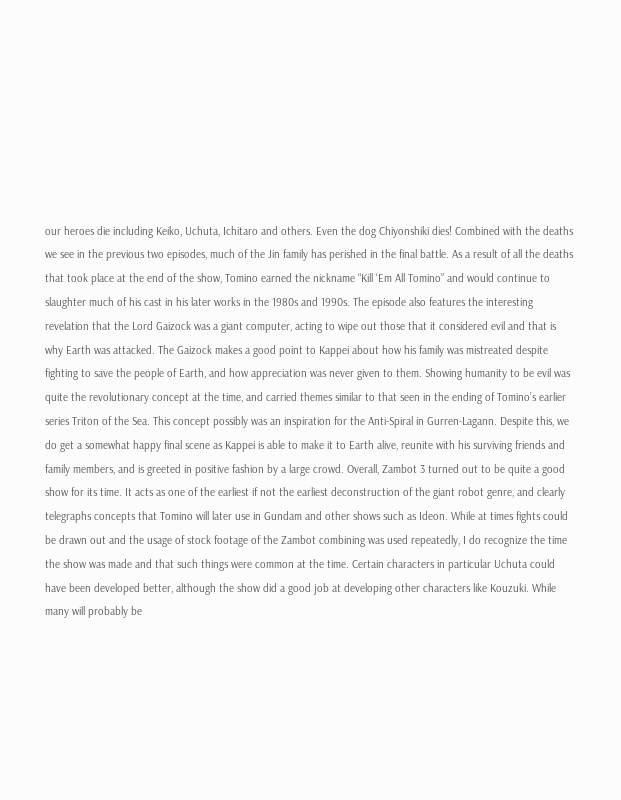our heroes die including Keiko, Uchuta, Ichitaro and others. Even the dog Chiyonshiki dies! Combined with the deaths we see in the previous two episodes, much of the Jin family has perished in the final battle. As a result of all the deaths that took place at the end of the show, Tomino earned the nickname “Kill ‘Em All Tomino” and would continue to slaughter much of his cast in his later works in the 1980s and 1990s. The episode also features the interesting revelation that the Lord Gaizock was a giant computer, acting to wipe out those that it considered evil and that is why Earth was attacked. The Gaizock makes a good point to Kappei about how his family was mistreated despite fighting to save the people of Earth, and how appreciation was never given to them. Showing humanity to be evil was quite the revolutionary concept at the time, and carried themes similar to that seen in the ending of Tomino’s earlier series Triton of the Sea. This concept possibly was an inspiration for the Anti-Spiral in Gurren-Lagann. Despite this, we do get a somewhat happy final scene as Kappei is able to make it to Earth alive, reunite with his surviving friends and family members, and is greeted in positive fashion by a large crowd. Overall, Zambot 3 turned out to be quite a good show for its time. It acts as one of the earliest if not the earliest deconstruction of the giant robot genre, and clearly telegraphs concepts that Tomino will later use in Gundam and other shows such as Ideon. While at times fights could be drawn out and the usage of stock footage of the Zambot combining was used repeatedly, I do recognize the time the show was made and that such things were common at the time. Certain characters in particular Uchuta could have been developed better, although the show did a good job at developing other characters like Kouzuki. While many will probably be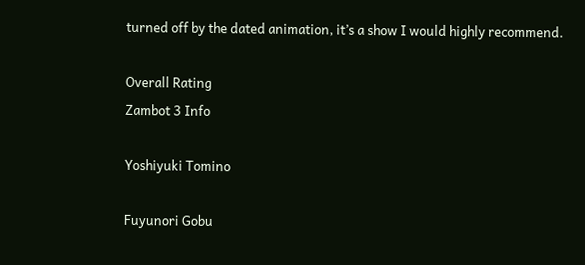turned off by the dated animation, it’s a show I would highly recommend.

Overall Rating
Zambot 3 Info

Yoshiyuki Tomino

Fuyunori Gobu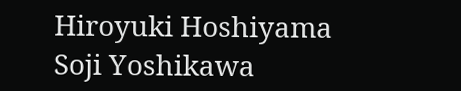Hiroyuki Hoshiyama
Soji Yoshikawa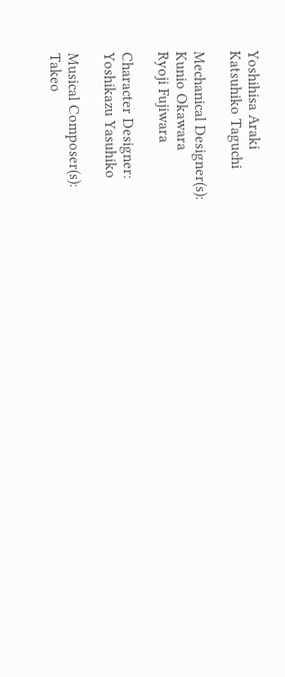Yoshihisa Araki
Katsuhiko Taguchi

Mechanical Designer(s):
Kunio Okawara
Ryoji Fujiwara

Character Designer:
Yoshikazu Yasuhiko

Musical Composer(s):
Takeo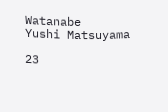Watanabe
Yushi Matsuyama

23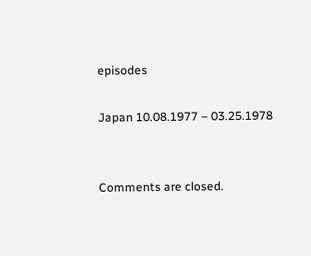episodes

Japan 10.08.1977 – 03.25.1978


Comments are closed.